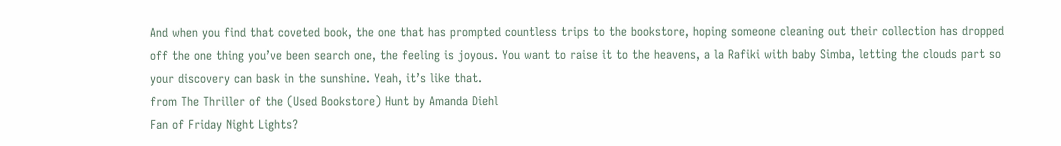And when you find that coveted book, the one that has prompted countless trips to the bookstore, hoping someone cleaning out their collection has dropped off the one thing you’ve been search one, the feeling is joyous. You want to raise it to the heavens, a la Rafiki with baby Simba, letting the clouds part so your discovery can bask in the sunshine. Yeah, it’s like that.
from The Thriller of the (Used Bookstore) Hunt by Amanda Diehl
Fan of Friday Night Lights?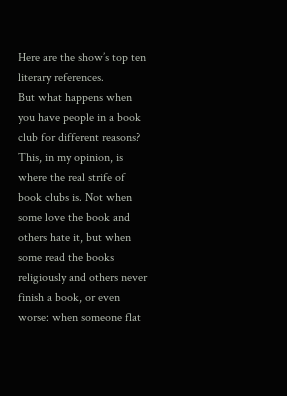Here are the show’s top ten literary references.
But what happens when you have people in a book club for different reasons? This, in my opinion, is where the real strife of book clubs is. Not when some love the book and others hate it, but when some read the books religiously and others never finish a book, or even worse: when someone flat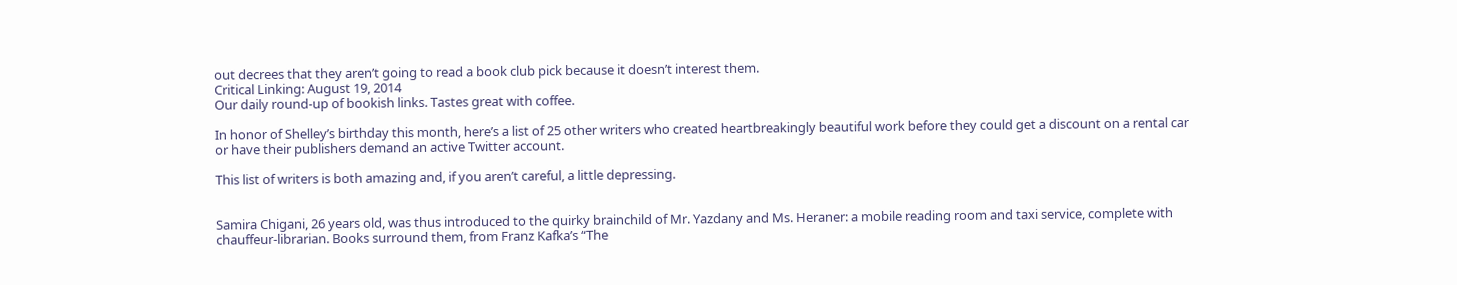out decrees that they aren’t going to read a book club pick because it doesn’t interest them.
Critical Linking: August 19, 2014
Our daily round-up of bookish links. Tastes great with coffee.

In honor of Shelley’s birthday this month, here’s a list of 25 other writers who created heartbreakingly beautiful work before they could get a discount on a rental car or have their publishers demand an active Twitter account.

This list of writers is both amazing and, if you aren’t careful, a little depressing.


Samira Chigani, 26 years old, was thus introduced to the quirky brainchild of Mr. Yazdany and Ms. Heraner: a mobile reading room and taxi service, complete with chauffeur-librarian. Books surround them, from Franz Kafka’s “The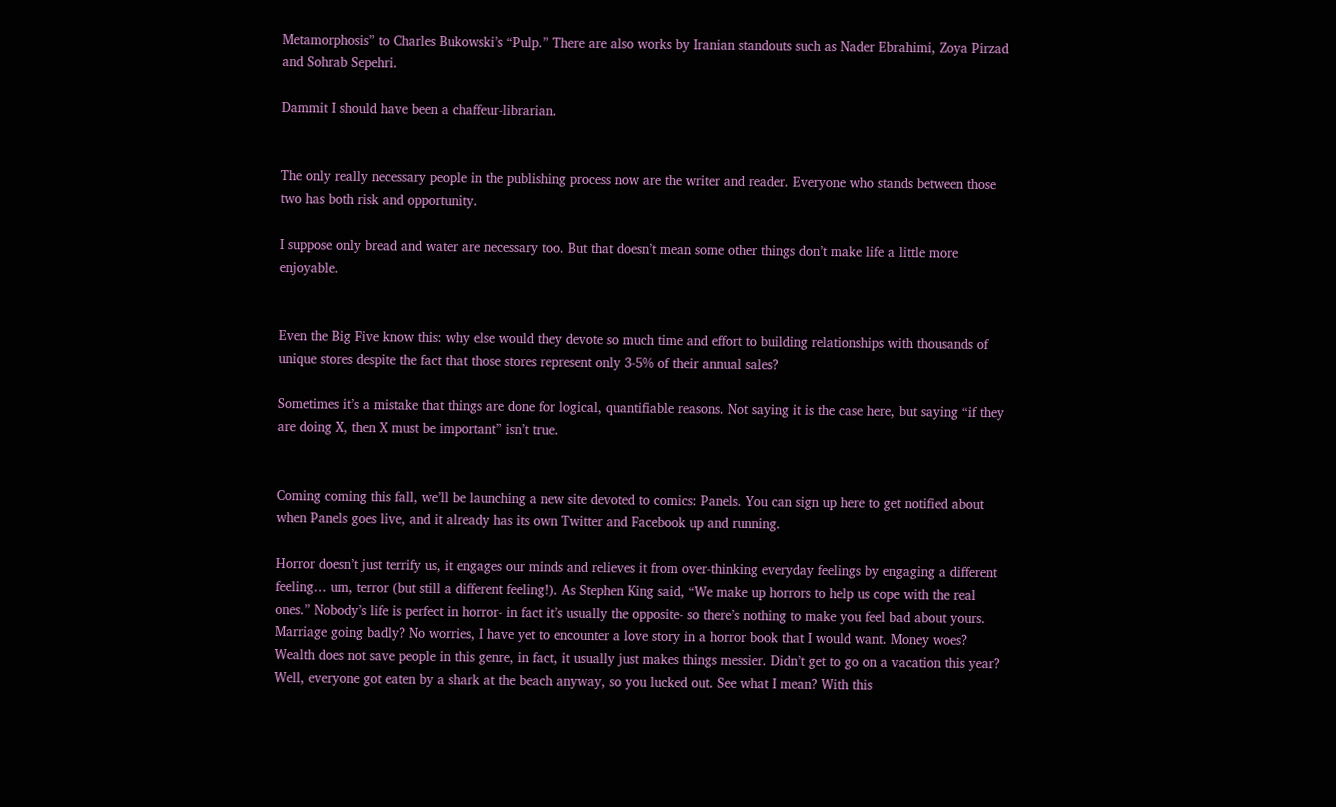Metamorphosis” to Charles Bukowski’s “Pulp.” There are also works by Iranian standouts such as Nader Ebrahimi, Zoya Pirzad and Sohrab Sepehri.

Dammit I should have been a chaffeur-librarian.


The only really necessary people in the publishing process now are the writer and reader. Everyone who stands between those two has both risk and opportunity.

I suppose only bread and water are necessary too. But that doesn’t mean some other things don’t make life a little more enjoyable.


Even the Big Five know this: why else would they devote so much time and effort to building relationships with thousands of unique stores despite the fact that those stores represent only 3-5% of their annual sales?

Sometimes it’s a mistake that things are done for logical, quantifiable reasons. Not saying it is the case here, but saying “if they are doing X, then X must be important” isn’t true.


Coming coming this fall, we’ll be launching a new site devoted to comics: Panels. You can sign up here to get notified about when Panels goes live, and it already has its own Twitter and Facebook up and running.

Horror doesn’t just terrify us, it engages our minds and relieves it from over-thinking everyday feelings by engaging a different feeling… um, terror (but still a different feeling!). As Stephen King said, “We make up horrors to help us cope with the real ones.” Nobody’s life is perfect in horror- in fact it’s usually the opposite- so there’s nothing to make you feel bad about yours. Marriage going badly? No worries, I have yet to encounter a love story in a horror book that I would want. Money woes? Wealth does not save people in this genre, in fact, it usually just makes things messier. Didn’t get to go on a vacation this year? Well, everyone got eaten by a shark at the beach anyway, so you lucked out. See what I mean? With this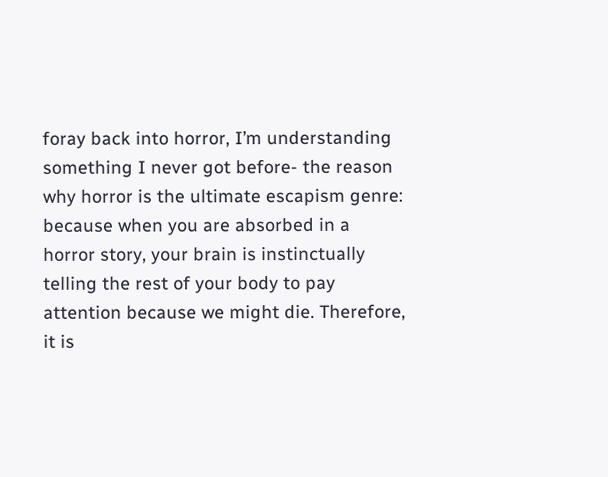foray back into horror, I’m understanding something I never got before- the reason why horror is the ultimate escapism genre: because when you are absorbed in a horror story, your brain is instinctually telling the rest of your body to pay attention because we might die. Therefore, it is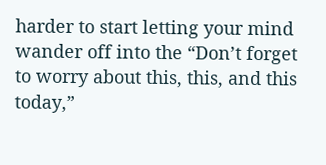harder to start letting your mind wander off into the “Don’t forget to worry about this, this, and this today,”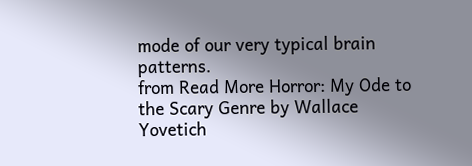mode of our very typical brain patterns.
from Read More Horror: My Ode to the Scary Genre by Wallace Yovetich